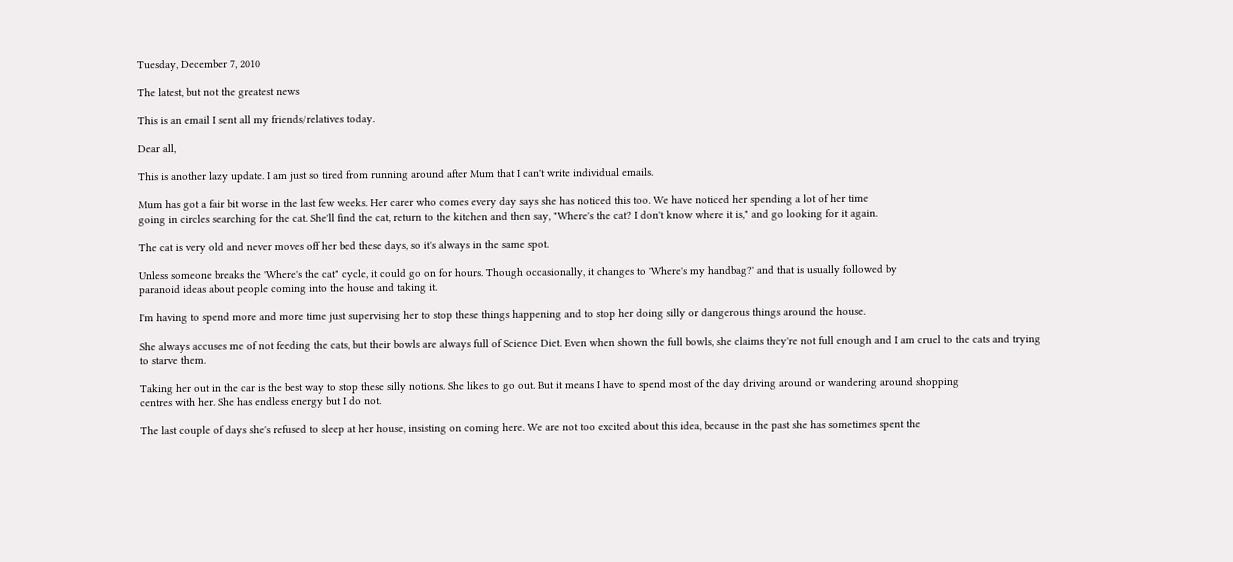Tuesday, December 7, 2010

The latest, but not the greatest news

This is an email I sent all my friends/relatives today.

Dear all,

This is another lazy update. I am just so tired from running around after Mum that I can't write individual emails.

Mum has got a fair bit worse in the last few weeks. Her carer who comes every day says she has noticed this too. We have noticed her spending a lot of her time
going in circles searching for the cat. She'll find the cat, return to the kitchen and then say, "Where's the cat? I don't know where it is," and go looking for it again.

The cat is very old and never moves off her bed these days, so it's always in the same spot.

Unless someone breaks the 'Where's the cat" cycle, it could go on for hours. Though occasionally, it changes to 'Where's my handbag?' and that is usually followed by
paranoid ideas about people coming into the house and taking it.

I'm having to spend more and more time just supervising her to stop these things happening and to stop her doing silly or dangerous things around the house.

She always accuses me of not feeding the cats, but their bowls are always full of Science Diet. Even when shown the full bowls, she claims they're not full enough and I am cruel to the cats and trying to starve them.

Taking her out in the car is the best way to stop these silly notions. She likes to go out. But it means I have to spend most of the day driving around or wandering around shopping
centres with her. She has endless energy but I do not.

The last couple of days she's refused to sleep at her house, insisting on coming here. We are not too excited about this idea, because in the past she has sometimes spent the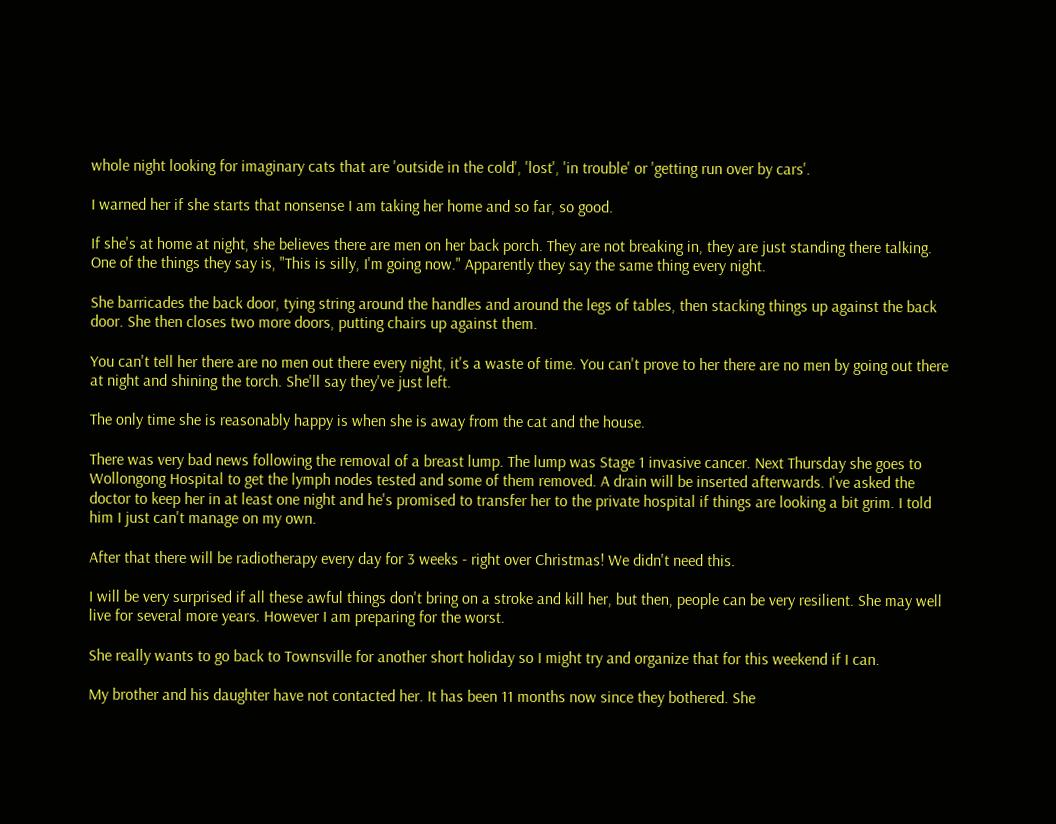whole night looking for imaginary cats that are 'outside in the cold', 'lost', 'in trouble' or 'getting run over by cars'.

I warned her if she starts that nonsense I am taking her home and so far, so good.

If she's at home at night, she believes there are men on her back porch. They are not breaking in, they are just standing there talking. One of the things they say is, "This is silly, I'm going now." Apparently they say the same thing every night.

She barricades the back door, tying string around the handles and around the legs of tables, then stacking things up against the back door. She then closes two more doors, putting chairs up against them.

You can't tell her there are no men out there every night, it's a waste of time. You can't prove to her there are no men by going out there at night and shining the torch. She'll say they've just left.

The only time she is reasonably happy is when she is away from the cat and the house.

There was very bad news following the removal of a breast lump. The lump was Stage 1 invasive cancer. Next Thursday she goes to Wollongong Hospital to get the lymph nodes tested and some of them removed. A drain will be inserted afterwards. I've asked the doctor to keep her in at least one night and he's promised to transfer her to the private hospital if things are looking a bit grim. I told him I just can't manage on my own.

After that there will be radiotherapy every day for 3 weeks - right over Christmas! We didn't need this.

I will be very surprised if all these awful things don't bring on a stroke and kill her, but then, people can be very resilient. She may well live for several more years. However I am preparing for the worst.

She really wants to go back to Townsville for another short holiday so I might try and organize that for this weekend if I can.

My brother and his daughter have not contacted her. It has been 11 months now since they bothered. She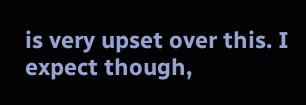is very upset over this. I expect though,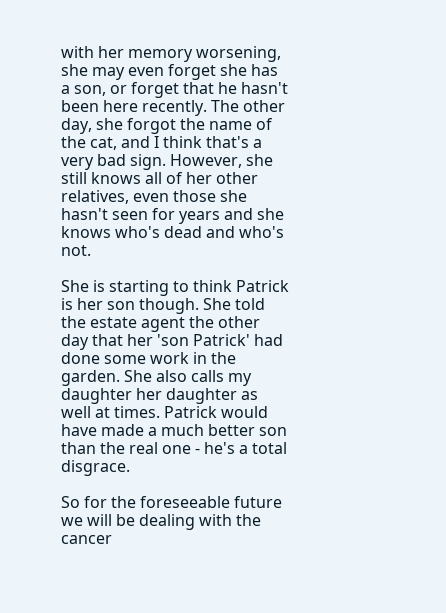with her memory worsening, she may even forget she has a son, or forget that he hasn't been here recently. The other day, she forgot the name of the cat, and I think that's a very bad sign. However, she still knows all of her other relatives, even those she hasn't seen for years and she knows who's dead and who's not.

She is starting to think Patrick is her son though. She told the estate agent the other day that her 'son Patrick' had done some work in the garden. She also calls my daughter her daughter as well at times. Patrick would have made a much better son than the real one - he's a total disgrace.

So for the foreseeable future we will be dealing with the cancer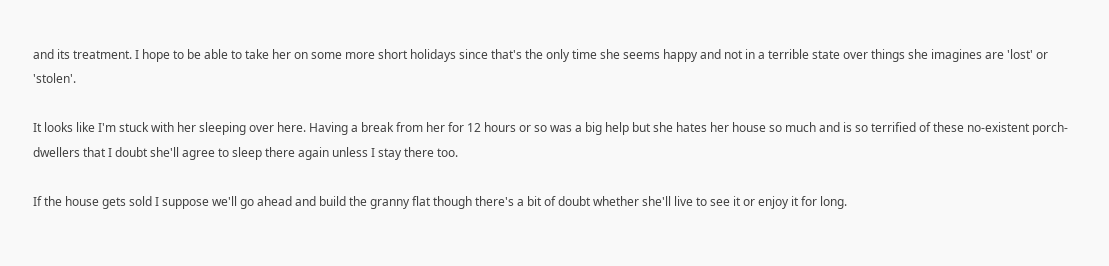and its treatment. I hope to be able to take her on some more short holidays since that's the only time she seems happy and not in a terrible state over things she imagines are 'lost' or 'stolen'.

It looks like I'm stuck with her sleeping over here. Having a break from her for 12 hours or so was a big help but she hates her house so much and is so terrified of these no-existent porch-dwellers that I doubt she'll agree to sleep there again unless I stay there too.

If the house gets sold I suppose we'll go ahead and build the granny flat though there's a bit of doubt whether she'll live to see it or enjoy it for long.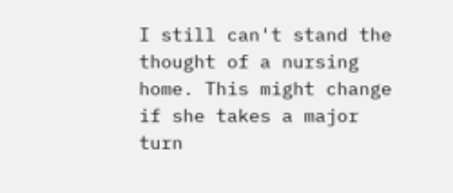I still can't stand the thought of a nursing home. This might change if she takes a major turn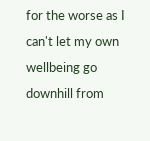for the worse as I can't let my own wellbeing go downhill from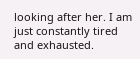looking after her. I am just constantly tired and exhausted.